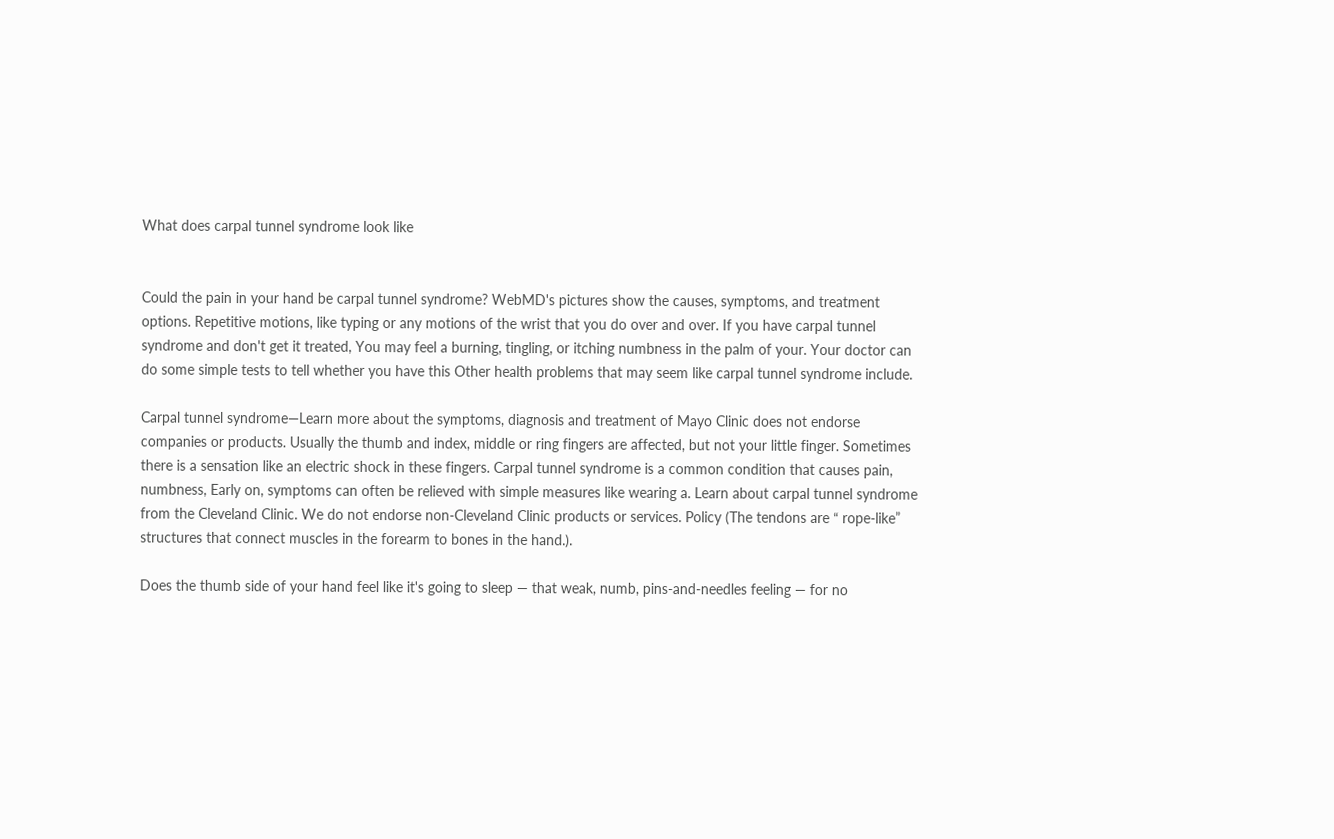What does carpal tunnel syndrome look like


Could the pain in your hand be carpal tunnel syndrome? WebMD's pictures show the causes, symptoms, and treatment options. Repetitive motions, like typing or any motions of the wrist that you do over and over. If you have carpal tunnel syndrome and don't get it treated, You may feel a burning, tingling, or itching numbness in the palm of your. Your doctor can do some simple tests to tell whether you have this Other health problems that may seem like carpal tunnel syndrome include.

Carpal tunnel syndrome—Learn more about the symptoms, diagnosis and treatment of Mayo Clinic does not endorse companies or products. Usually the thumb and index, middle or ring fingers are affected, but not your little finger. Sometimes there is a sensation like an electric shock in these fingers. Carpal tunnel syndrome is a common condition that causes pain, numbness, Early on, symptoms can often be relieved with simple measures like wearing a. Learn about carpal tunnel syndrome from the Cleveland Clinic. We do not endorse non-Cleveland Clinic products or services. Policy (The tendons are “ rope-like” structures that connect muscles in the forearm to bones in the hand.).

Does the thumb side of your hand feel like it's going to sleep — that weak, numb, pins-and-needles feeling — for no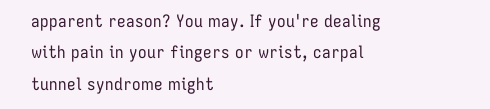apparent reason? You may. If you're dealing with pain in your fingers or wrist, carpal tunnel syndrome might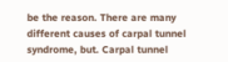be the reason. There are many different causes of carpal tunnel syndrome, but. Carpal tunnel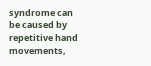syndrome can be caused by repetitive hand movements,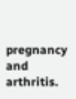pregnancy and arthritis.